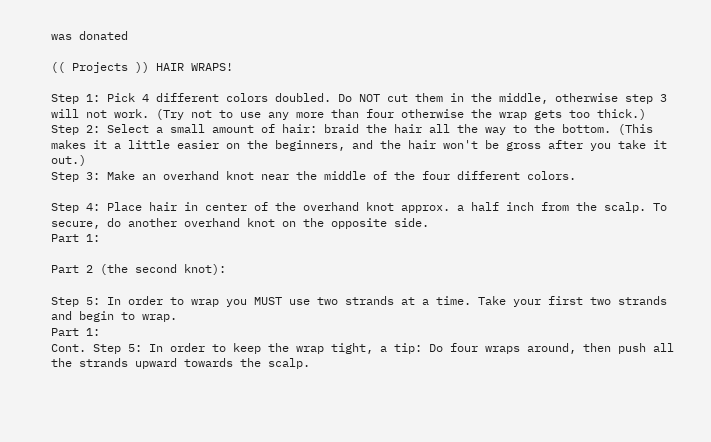was donated

(( Projects )) HAIR WRAPS!

Step 1: Pick 4 different colors doubled. Do NOT cut them in the middle, otherwise step 3 will not work. (Try not to use any more than four otherwise the wrap gets too thick.)
Step 2: Select a small amount of hair: braid the hair all the way to the bottom. (This makes it a little easier on the beginners, and the hair won't be gross after you take it out.)
Step 3: Make an overhand knot near the middle of the four different colors.

Step 4: Place hair in center of the overhand knot approx. a half inch from the scalp. To secure, do another overhand knot on the opposite side.
Part 1:

Part 2 (the second knot):

Step 5: In order to wrap you MUST use two strands at a time. Take your first two strands and begin to wrap.
Part 1:
Cont. Step 5: In order to keep the wrap tight, a tip: Do four wraps around, then push all the strands upward towards the scalp.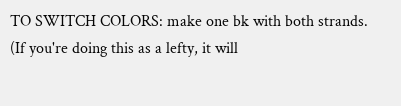TO SWITCH COLORS: make one bk with both strands. (If you're doing this as a lefty, it will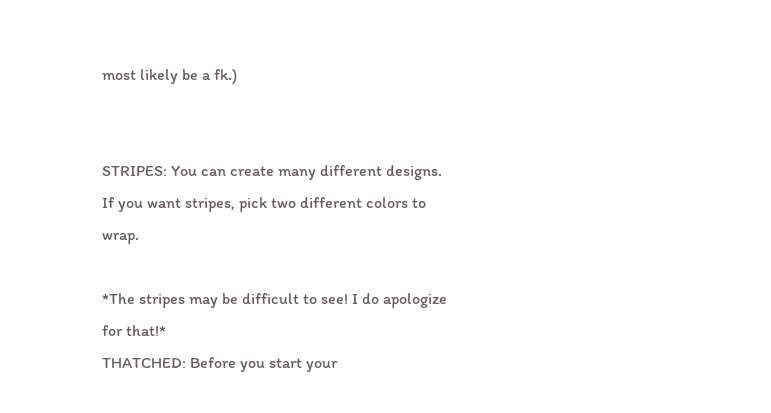most likely be a fk.)


STRIPES: You can create many different designs. If you want stripes, pick two different colors to wrap.

*The stripes may be difficult to see! I do apologize for that!*
THATCHED: Before you start your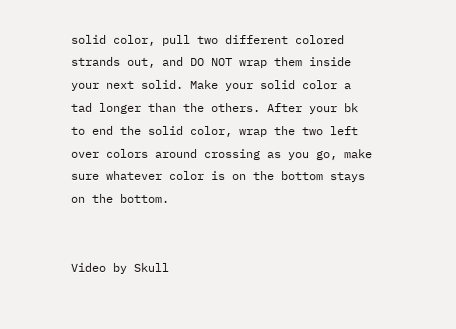solid color, pull two different colored strands out, and DO NOT wrap them inside your next solid. Make your solid color a tad longer than the others. After your bk to end the solid color, wrap the two left over colors around crossing as you go, make sure whatever color is on the bottom stays on the bottom.


Video by Skull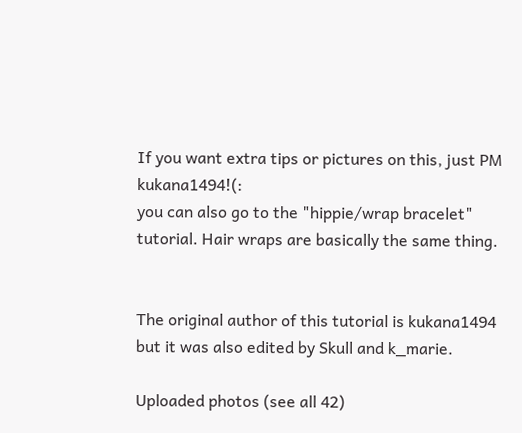If you want extra tips or pictures on this, just PM kukana1494!(:
you can also go to the "hippie/wrap bracelet" tutorial. Hair wraps are basically the same thing.


The original author of this tutorial is kukana1494 but it was also edited by Skull and k_marie.

Uploaded photos (see all 42)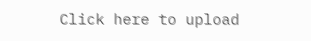Click here to upload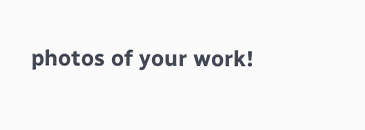photos of your work!